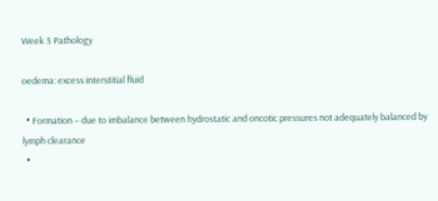Week 5 Pathology

oedema: excess interstitial fluid

  • Formation – due to imbalance between hydrostatic and oncotic pressures not adequately balanced by lymph clearance
  •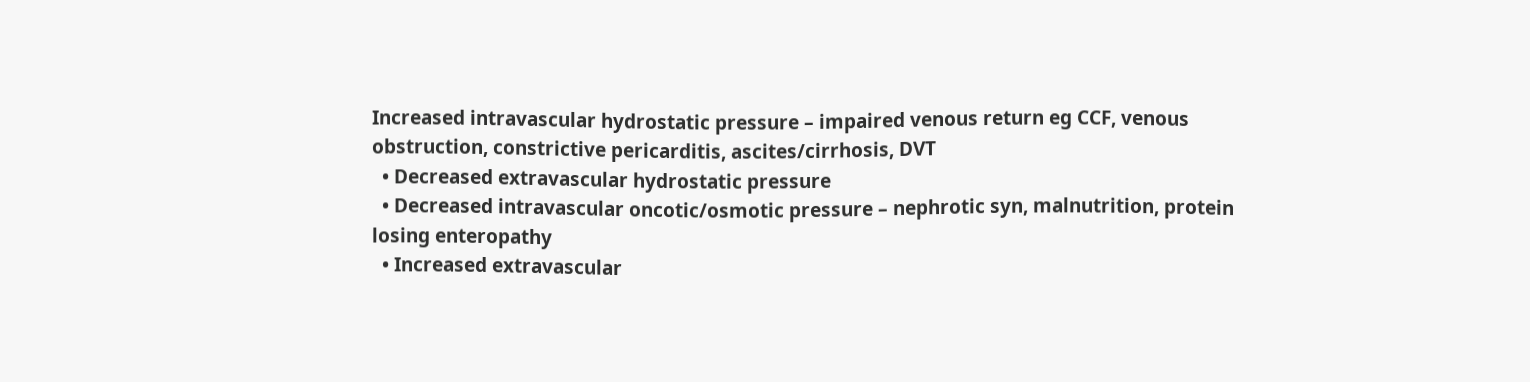Increased intravascular hydrostatic pressure – impaired venous return eg CCF, venous obstruction, constrictive pericarditis, ascites/cirrhosis, DVT
  • Decreased extravascular hydrostatic pressure
  • Decreased intravascular oncotic/osmotic pressure – nephrotic syn, malnutrition, protein losing enteropathy
  • Increased extravascular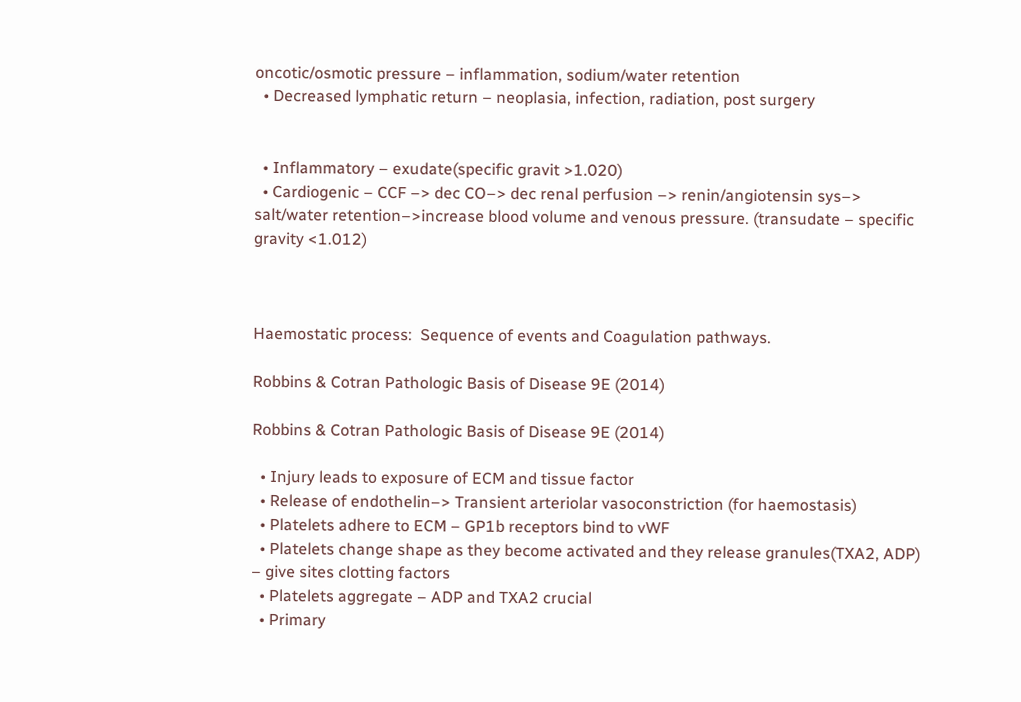oncotic/osmotic pressure – inflammation, sodium/water retention
  • Decreased lymphatic return – neoplasia, infection, radiation, post surgery


  • Inflammatory – exudate(specific gravit >1.020)
  • Cardiogenic – CCF –> dec CO–> dec renal perfusion –> renin/angiotensin sys–> salt/water retention–>increase blood volume and venous pressure. (transudate – specific gravity <1.012)



Haemostatic process:  Sequence of events and Coagulation pathways.

Robbins & Cotran Pathologic Basis of Disease 9E (2014)

Robbins & Cotran Pathologic Basis of Disease 9E (2014)

  • Injury leads to exposure of ECM and tissue factor
  • Release of endothelin–> Transient arteriolar vasoconstriction (for haemostasis)
  • Platelets adhere to ECM – GP1b receptors bind to vWF
  • Platelets change shape as they become activated and they release granules(TXA2, ADP) – give sites clotting factors
  • Platelets aggregate – ADP and TXA2 crucial
  • Primary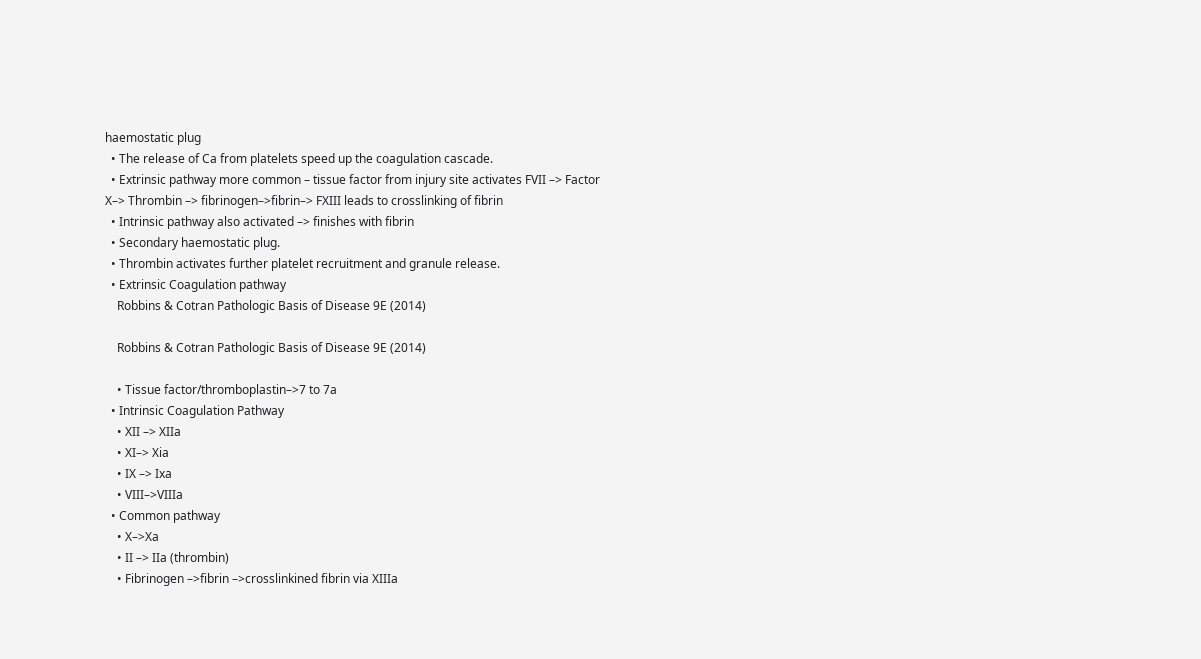haemostatic plug
  • The release of Ca from platelets speed up the coagulation cascade.
  • Extrinsic pathway more common – tissue factor from injury site activates FVII –> Factor X–> Thrombin –> fibrinogen–>fibrin–> FXIII leads to crosslinking of fibrin
  • Intrinsic pathway also activated –> finishes with fibrin
  • Secondary haemostatic plug.
  • Thrombin activates further platelet recruitment and granule release.
  • Extrinsic Coagulation pathway
    Robbins & Cotran Pathologic Basis of Disease 9E (2014)

    Robbins & Cotran Pathologic Basis of Disease 9E (2014)

    • Tissue factor/thromboplastin–>7 to 7a
  • Intrinsic Coagulation Pathway
    • XII –> XIIa
    • XI–> Xia
    • IX –> Ixa
    • VIII–>VIIIa
  • Common pathway
    • X–>Xa
    • II –> IIa (thrombin)
    • Fibrinogen –>fibrin –>crosslinkined fibrin via XIIIa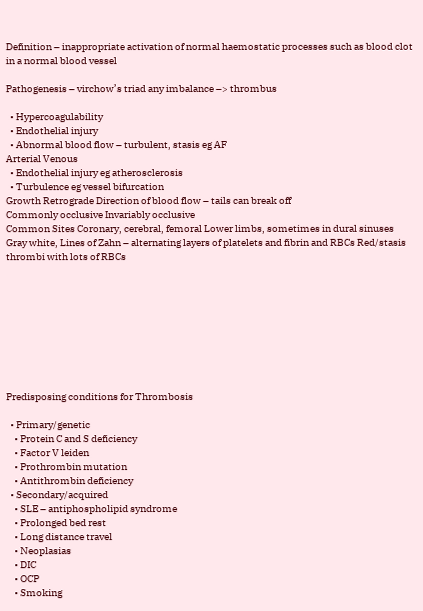Definition – inappropriate activation of normal haemostatic processes such as blood clot in a normal blood vessel

Pathogenesis – virchow’s triad any imbalance –> thrombus

  • Hypercoagulability
  • Endothelial injury
  • Abnormal blood flow – turbulent, stasis eg AF
Arterial Venous
  • Endothelial injury eg atherosclerosis
  • Turbulence eg vessel bifurcation
Growth Retrograde Direction of blood flow – tails can break off
Commonly occlusive Invariably occlusive
Common Sites Coronary, cerebral, femoral Lower limbs, sometimes in dural sinuses
Gray white, Lines of Zahn – alternating layers of platelets and fibrin and RBCs Red/stasis thrombi with lots of RBCs









Predisposing conditions for Thrombosis

  • Primary/genetic
    • Protein C and S deficiency
    • Factor V leiden
    • Prothrombin mutation
    • Antithrombin deficiency
  • Secondary/acquired
    • SLE – antiphospholipid syndrome
    • Prolonged bed rest
    • Long distance travel
    • Neoplasias
    • DIC
    • OCP
    • Smoking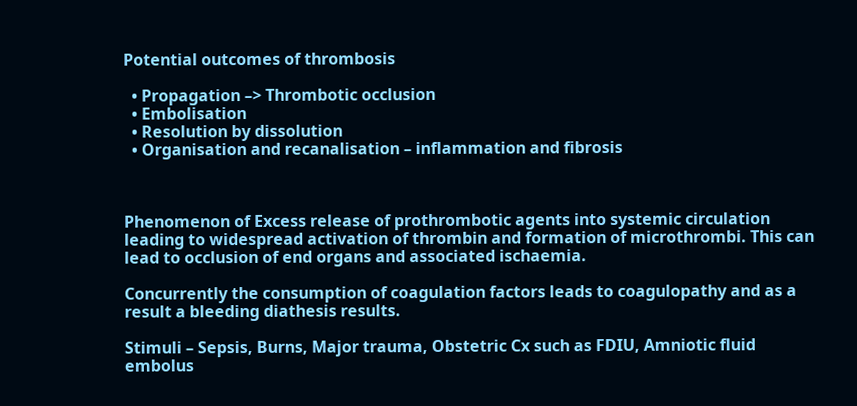Potential outcomes of thrombosis

  • Propagation –> Thrombotic occlusion
  • Embolisation
  • Resolution by dissolution
  • Organisation and recanalisation – inflammation and fibrosis



Phenomenon of Excess release of prothrombotic agents into systemic circulation leading to widespread activation of thrombin and formation of microthrombi. This can lead to occlusion of end organs and associated ischaemia.

Concurrently the consumption of coagulation factors leads to coagulopathy and as a result a bleeding diathesis results.

Stimuli – Sepsis, Burns, Major trauma, Obstetric Cx such as FDIU, Amniotic fluid embolus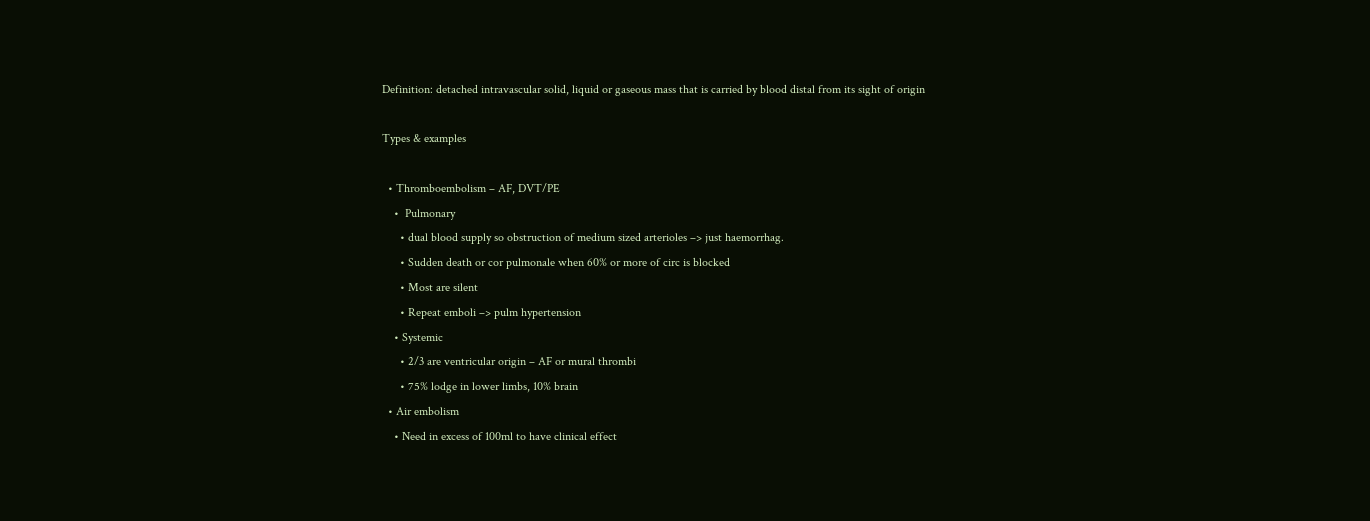Definition: detached intravascular solid, liquid or gaseous mass that is carried by blood distal from its sight of origin

Types & examples

  • Thromboembolism – AF, DVT/PE
    •  Pulmonary
      • dual blood supply so obstruction of medium sized arterioles –> just haemorrhag.
      • Sudden death or cor pulmonale when 60% or more of circ is blocked
      • Most are silent
      • Repeat emboli –> pulm hypertension
    • Systemic
      • 2/3 are ventricular origin – AF or mural thrombi
      • 75% lodge in lower limbs, 10% brain
  • Air embolism
    • Need in excess of 100ml to have clinical effect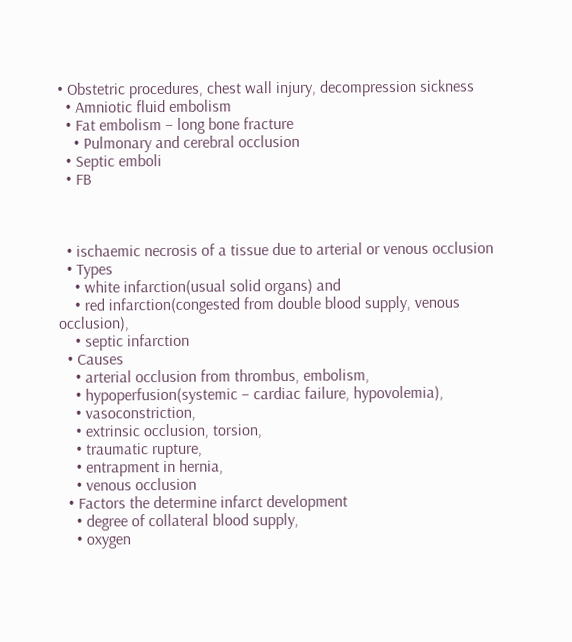• Obstetric procedures, chest wall injury, decompression sickness
  • Amniotic fluid embolism
  • Fat embolism – long bone fracture
    • Pulmonary and cerebral occlusion
  • Septic emboli
  • FB



  • ischaemic necrosis of a tissue due to arterial or venous occlusion
  • Types
    • white infarction(usual solid organs) and
    • red infarction(congested from double blood supply, venous occlusion),
    • septic infarction
  • Causes
    • arterial occlusion from thrombus, embolism,
    • hypoperfusion(systemic – cardiac failure, hypovolemia),
    • vasoconstriction,
    • extrinsic occlusion, torsion,
    • traumatic rupture,
    • entrapment in hernia,
    • venous occlusion
  • Factors the determine infarct development
    • degree of collateral blood supply,
    • oxygen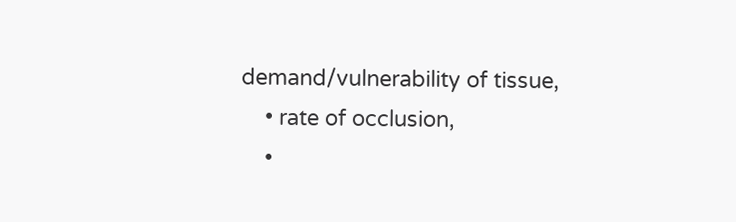demand/vulnerability of tissue,
    • rate of occlusion,
    •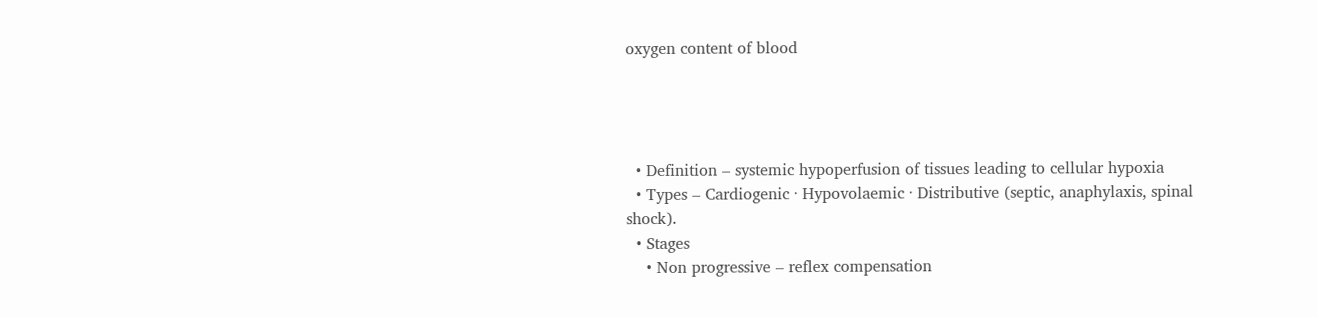oxygen content of blood




  • Definition – systemic hypoperfusion of tissues leading to cellular hypoxia
  • Types – Cardiogenic · Hypovolaemic · Distributive (septic, anaphylaxis, spinal  shock).
  • Stages
    • Non progressive – reflex compensation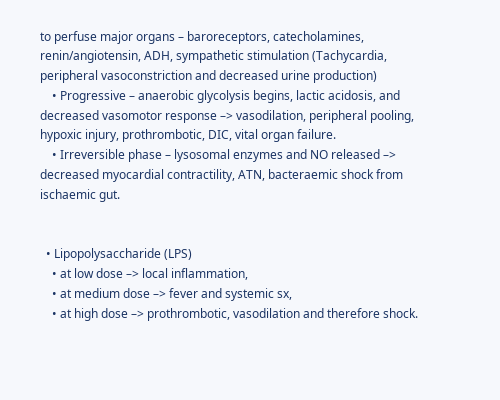to perfuse major organs – baroreceptors, catecholamines, renin/angiotensin, ADH, sympathetic stimulation (Tachycardia, peripheral vasoconstriction and decreased urine production)
    • Progressive – anaerobic glycolysis begins, lactic acidosis, and decreased vasomotor response –> vasodilation, peripheral pooling, hypoxic injury, prothrombotic, DIC, vital organ failure.
    • Irreversible phase – lysosomal enzymes and NO released –> decreased myocardial contractility, ATN, bacteraemic shock from ischaemic gut.


  • Lipopolysaccharide (LPS)
    • at low dose –> local inflammation,
    • at medium dose –> fever and systemic sx,
    • at high dose –> prothrombotic, vasodilation and therefore shock.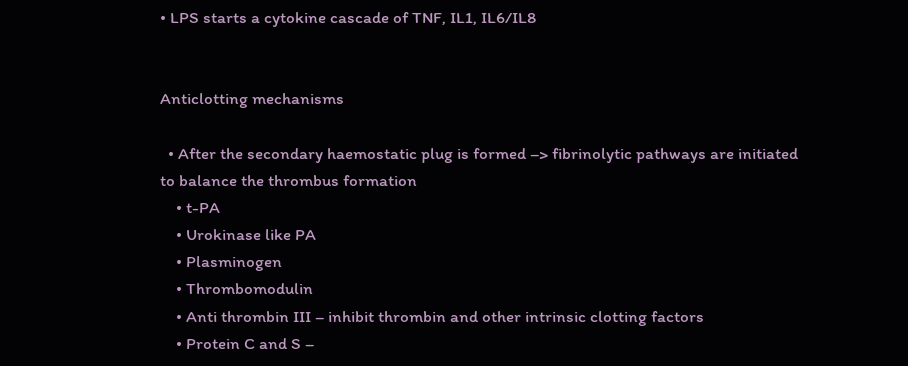• LPS starts a cytokine cascade of TNF, IL1, IL6/IL8


Anticlotting mechanisms

  • After the secondary haemostatic plug is formed –> fibrinolytic pathways are initiated to balance the thrombus formation
    • t-PA
    • Urokinase like PA
    • Plasminogen
    • Thrombomodulin
    • Anti thrombin III – inhibit thrombin and other intrinsic clotting factors
    • Protein C and S –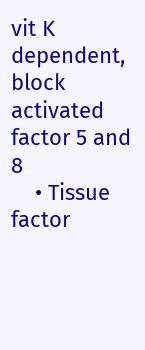vit K dependent, block activated factor 5 and 8
    • Tissue factor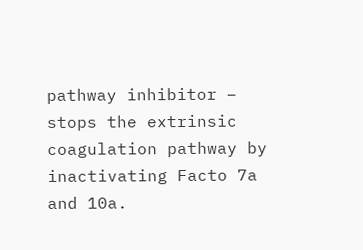pathway inhibitor – stops the extrinsic coagulation pathway by inactivating Facto 7a and 10a.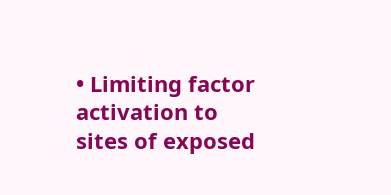• Limiting factor activation to sites of exposed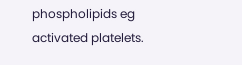phospholipids eg activated platelets.